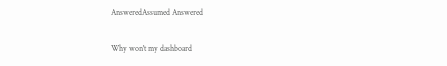AnsweredAssumed Answered

Why won't my dashboard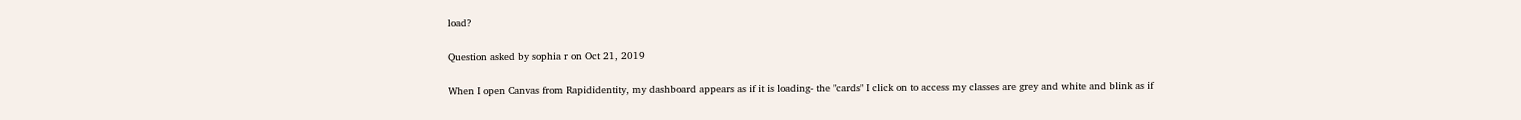load?

Question asked by sophia r on Oct 21, 2019

When I open Canvas from Rapididentity, my dashboard appears as if it is loading- the "cards" I click on to access my classes are grey and white and blink as if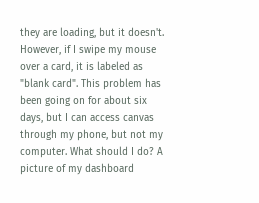they are loading, but it doesn't. However, if I swipe my mouse over a card, it is labeled as "blank card". This problem has been going on for about six days, but I can access canvas through my phone, but not my computer. What should I do? A picture of my dashboard